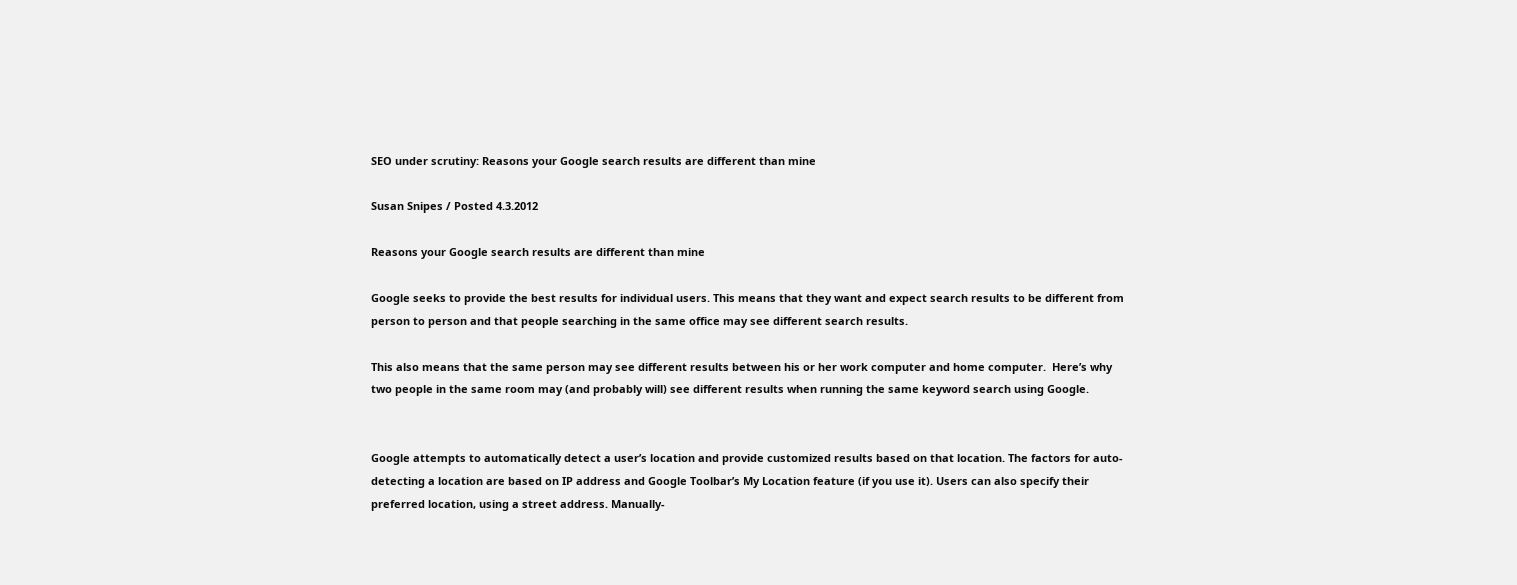SEO under scrutiny: Reasons your Google search results are different than mine

Susan Snipes / Posted 4.3.2012

Reasons your Google search results are different than mine

Google seeks to provide the best results for individual users. This means that they want and expect search results to be different from person to person and that people searching in the same office may see different search results.

This also means that the same person may see different results between his or her work computer and home computer.  Here’s why two people in the same room may (and probably will) see different results when running the same keyword search using Google.


Google attempts to automatically detect a user’s location and provide customized results based on that location. The factors for auto-detecting a location are based on IP address and Google Toolbar’s My Location feature (if you use it). Users can also specify their preferred location, using a street address. Manually-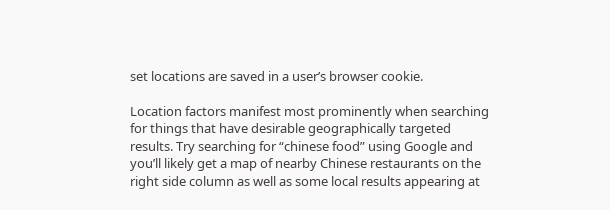set locations are saved in a user’s browser cookie.

Location factors manifest most prominently when searching for things that have desirable geographically targeted results. Try searching for “chinese food” using Google and you’ll likely get a map of nearby Chinese restaurants on the right side column as well as some local results appearing at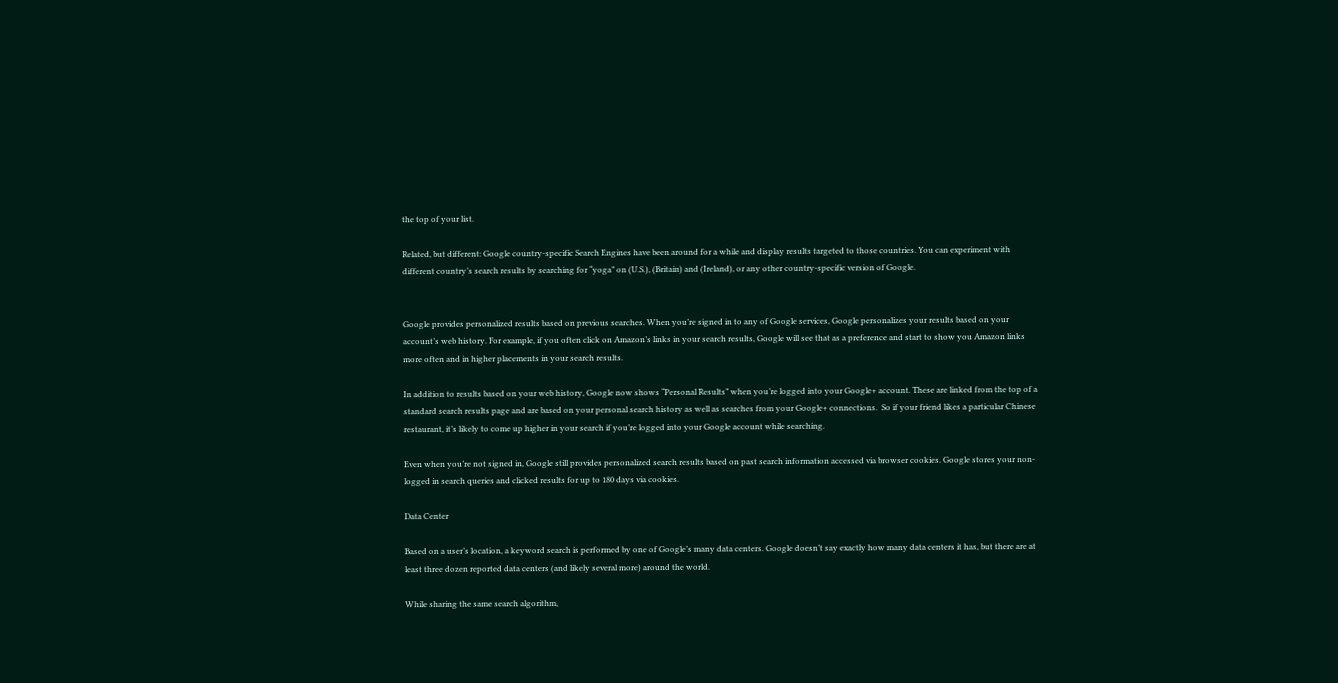the top of your list.

Related, but different: Google country-specific Search Engines have been around for a while and display results targeted to those countries. You can experiment with different country’s search results by searching for “yoga” on (U.S.), (Britain) and (Ireland), or any other country-specific version of Google.


Google provides personalized results based on previous searches. When you’re signed in to any of Google services, Google personalizes your results based on your account’s web history. For example, if you often click on Amazon’s links in your search results, Google will see that as a preference and start to show you Amazon links more often and in higher placements in your search results.

In addition to results based on your web history, Google now shows “Personal Results” when you’re logged into your Google+ account. These are linked from the top of a standard search results page and are based on your personal search history as well as searches from your Google+ connections.  So if your friend likes a particular Chinese restaurant, it’s likely to come up higher in your search if you’re logged into your Google account while searching.

Even when you’re not signed in, Google still provides personalized search results based on past search information accessed via browser cookies. Google stores your non-logged in search queries and clicked results for up to 180 days via cookies.

Data Center

Based on a user’s location, a keyword search is performed by one of Google’s many data centers. Google doesn’t say exactly how many data centers it has, but there are at least three dozen reported data centers (and likely several more) around the world.

While sharing the same search algorithm,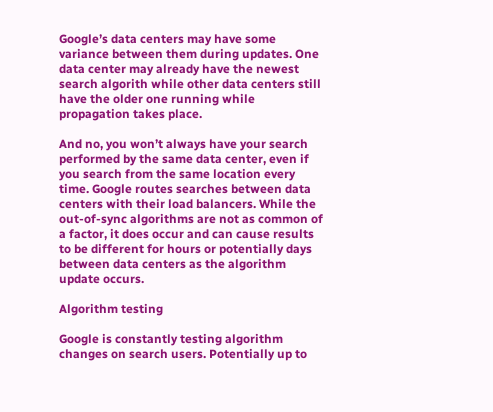Google’s data centers may have some variance between them during updates. One data center may already have the newest search algorith while other data centers still have the older one running while propagation takes place.

And no, you won’t always have your search performed by the same data center, even if you search from the same location every time. Google routes searches between data centers with their load balancers. While the out-of-sync algorithms are not as common of a factor, it does occur and can cause results to be different for hours or potentially days between data centers as the algorithm update occurs.

Algorithm testing

Google is constantly testing algorithm changes on search users. Potentially up to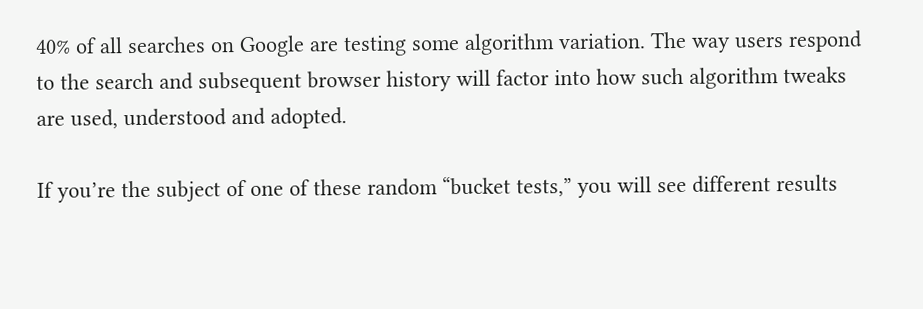40% of all searches on Google are testing some algorithm variation. The way users respond to the search and subsequent browser history will factor into how such algorithm tweaks are used, understood and adopted.

If you’re the subject of one of these random “bucket tests,” you will see different results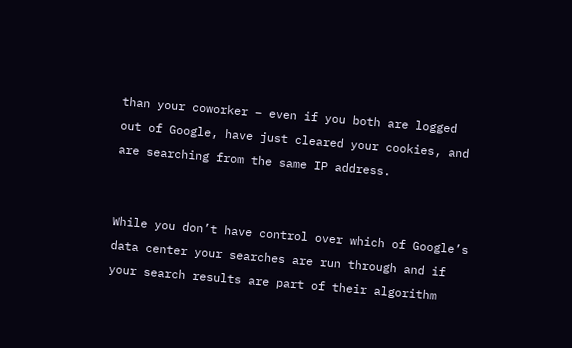than your coworker – even if you both are logged out of Google, have just cleared your cookies, and are searching from the same IP address.


While you don’t have control over which of Google’s data center your searches are run through and if your search results are part of their algorithm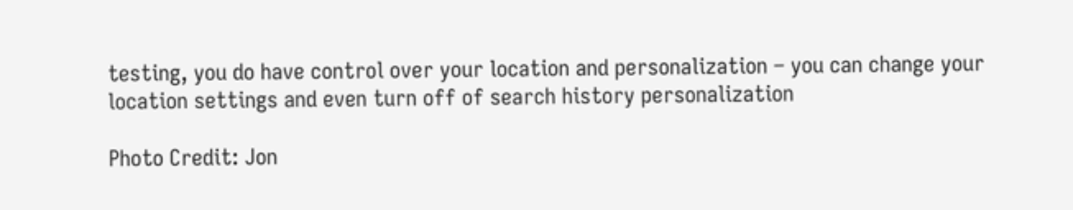testing, you do have control over your location and personalization – you can change your location settings and even turn off of search history personalization

Photo Credit: Jon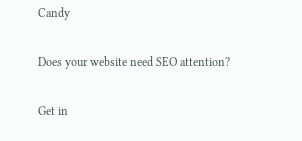Candy

Does your website need SEO attention?

Get in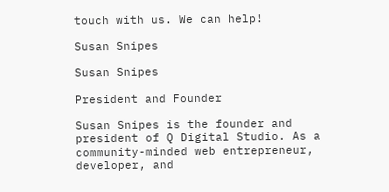touch with us. We can help!

Susan Snipes

Susan Snipes

President and Founder

Susan Snipes is the founder and president of Q Digital Studio. As a community-minded web entrepreneur, developer, and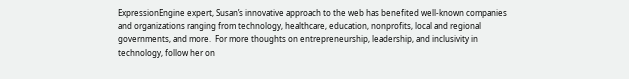ExpressionEngine expert, Susan’s innovative approach to the web has benefited well-known companies and organizations ranging from technology, healthcare, education, nonprofits, local and regional governments, and more.  For more thoughts on entrepreneurship, leadership, and inclusivity in technology, follow her on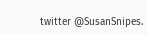twitter @SusanSnipes.